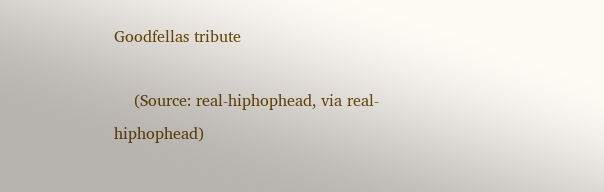Goodfellas tribute

    (Source: real-hiphophead, via real-hiphophead)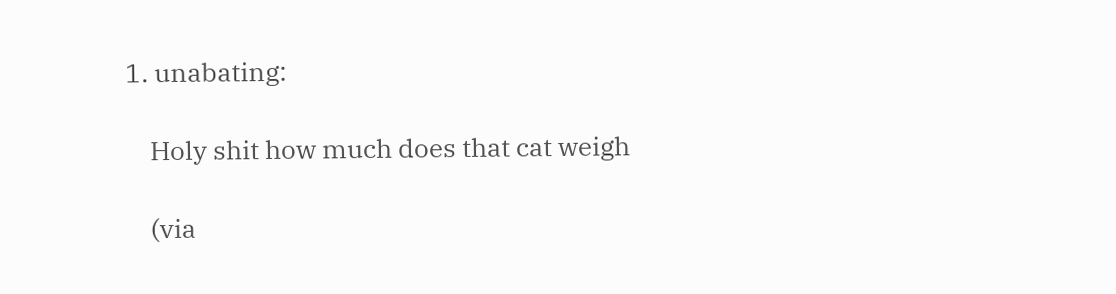1. unabating:

    Holy shit how much does that cat weigh

    (via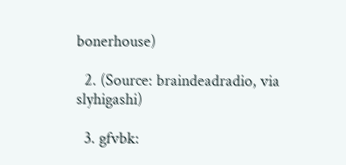bonerhouse)

  2. (Source: braindeadradio, via slyhigashi)

  3. gfvbk: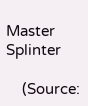Master Splinter

    (Source: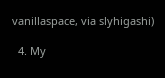vanillaspace, via slyhigashi)

  4. My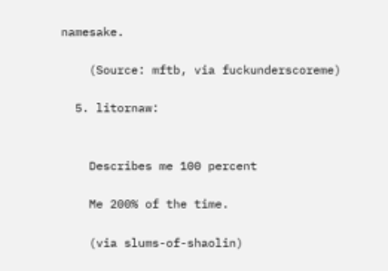namesake.

    (Source: mftb, via fuckunderscoreme)

  5. litornaw:


    Describes me 100 percent

    Me 200% of the time.

    (via slums-of-shaolin)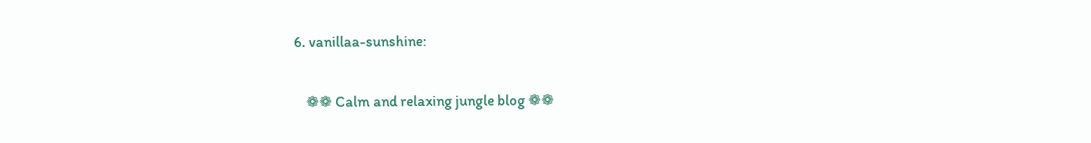6. vanillaa-sunshine:

    ❁❁ Calm and relaxing jungle blog ❁❁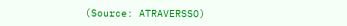(Source: ATRAVERSSO)